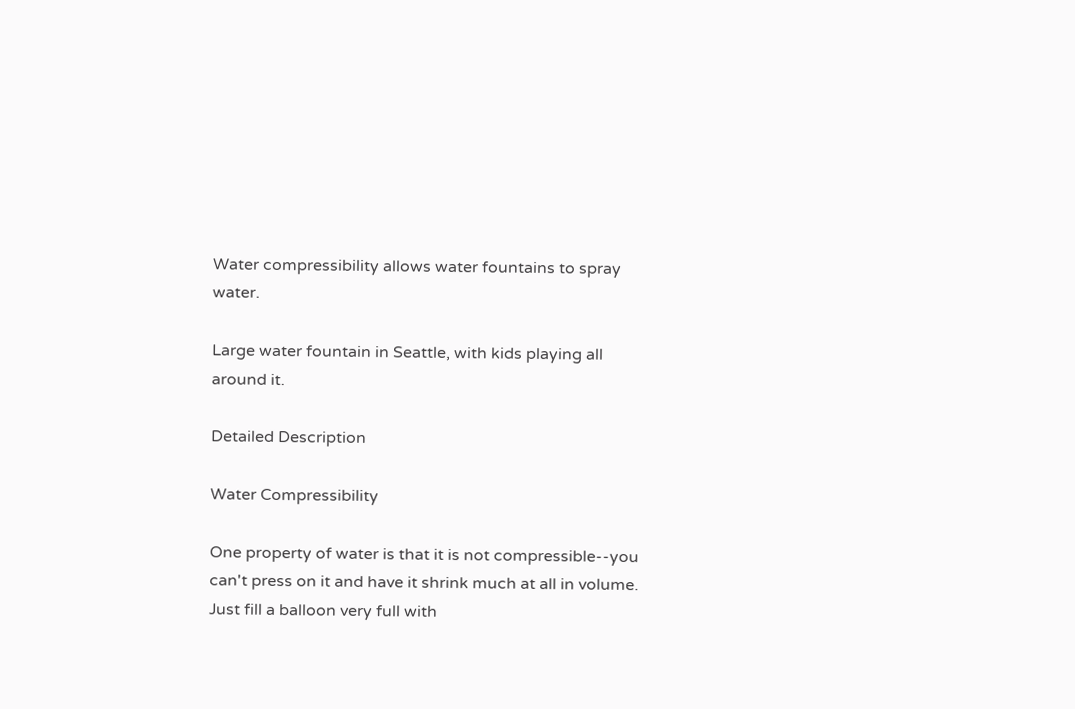Water compressibility allows water fountains to spray water.

Large water fountain in Seattle, with kids playing all around it.

Detailed Description

Water Compressibility

One property of water is that it is not compressible--you can't press on it and have it shrink much at all in volume. Just fill a balloon very full with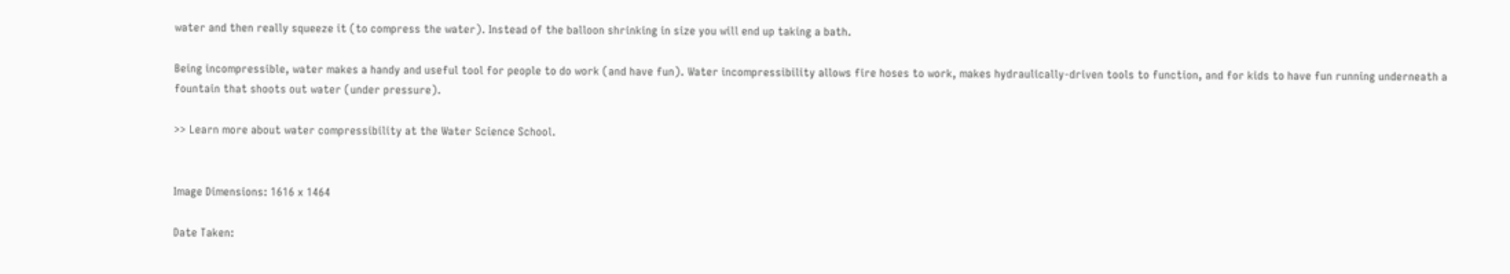water and then really squeeze it (to compress the water). Instead of the balloon shrinking in size you will end up taking a bath.

Being incompressible, water makes a handy and useful tool for people to do work (and have fun). Water incompressibility allows fire hoses to work, makes hydraulically-driven tools to function, and for kids to have fun running underneath a fountain that shoots out water (under pressure).

>> Learn more about water compressibility at the Water Science School.


Image Dimensions: 1616 x 1464

Date Taken: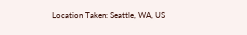Location Taken: Seattle, WA, US